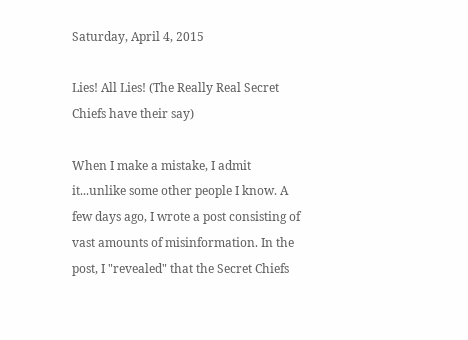Saturday, April 4, 2015

Lies! All Lies! (The Really Real Secret Chiefs have their say)

When I make a mistake, I admit it...unlike some other people I know. A few days ago, I wrote a post consisting of vast amounts of misinformation. In the post, I "revealed" that the Secret Chiefs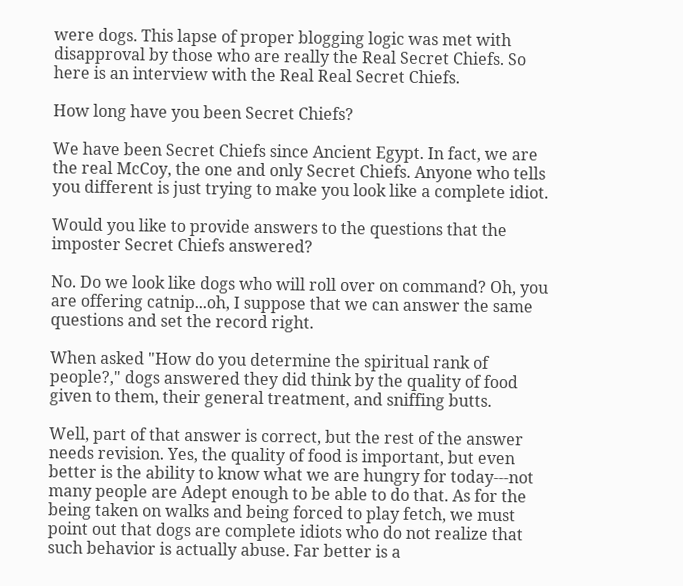were dogs. This lapse of proper blogging logic was met with disapproval by those who are really the Real Secret Chiefs. So here is an interview with the Real Real Secret Chiefs.

How long have you been Secret Chiefs?

We have been Secret Chiefs since Ancient Egypt. In fact, we are the real McCoy, the one and only Secret Chiefs. Anyone who tells you different is just trying to make you look like a complete idiot.

Would you like to provide answers to the questions that the imposter Secret Chiefs answered?

No. Do we look like dogs who will roll over on command? Oh, you are offering catnip...oh, I suppose that we can answer the same questions and set the record right.

When asked "How do you determine the spiritual rank of people?," dogs answered they did think by the quality of food given to them, their general treatment, and sniffing butts.

Well, part of that answer is correct, but the rest of the answer needs revision. Yes, the quality of food is important, but even better is the ability to know what we are hungry for today---not many people are Adept enough to be able to do that. As for the being taken on walks and being forced to play fetch, we must point out that dogs are complete idiots who do not realize that such behavior is actually abuse. Far better is a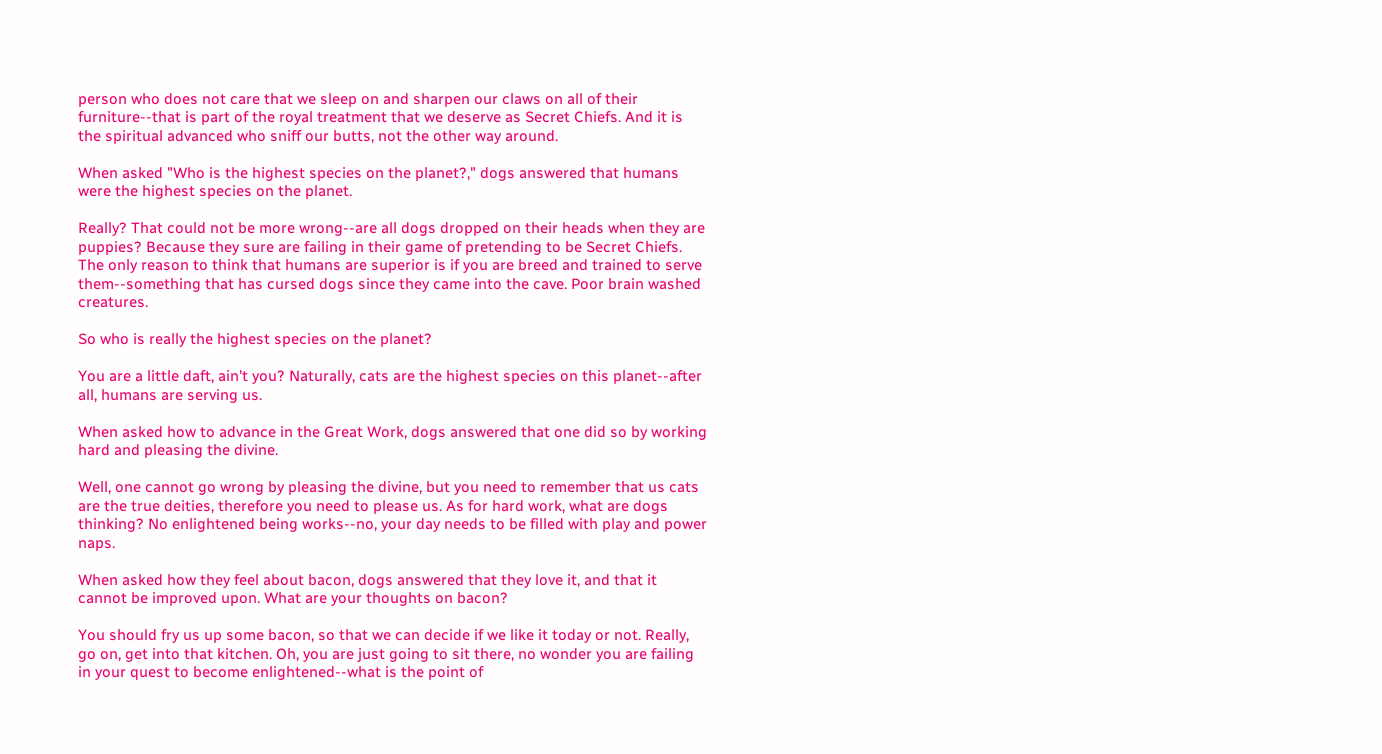person who does not care that we sleep on and sharpen our claws on all of their furniture--that is part of the royal treatment that we deserve as Secret Chiefs. And it is the spiritual advanced who sniff our butts, not the other way around.

When asked "Who is the highest species on the planet?," dogs answered that humans were the highest species on the planet.

Really? That could not be more wrong--are all dogs dropped on their heads when they are puppies? Because they sure are failing in their game of pretending to be Secret Chiefs. The only reason to think that humans are superior is if you are breed and trained to serve them--something that has cursed dogs since they came into the cave. Poor brain washed creatures.

So who is really the highest species on the planet?

You are a little daft, ain't you? Naturally, cats are the highest species on this planet--after all, humans are serving us.

When asked how to advance in the Great Work, dogs answered that one did so by working hard and pleasing the divine.

Well, one cannot go wrong by pleasing the divine, but you need to remember that us cats are the true deities, therefore you need to please us. As for hard work, what are dogs thinking? No enlightened being works--no, your day needs to be filled with play and power naps.

When asked how they feel about bacon, dogs answered that they love it, and that it cannot be improved upon. What are your thoughts on bacon?

You should fry us up some bacon, so that we can decide if we like it today or not. Really, go on, get into that kitchen. Oh, you are just going to sit there, no wonder you are failing in your quest to become enlightened--what is the point of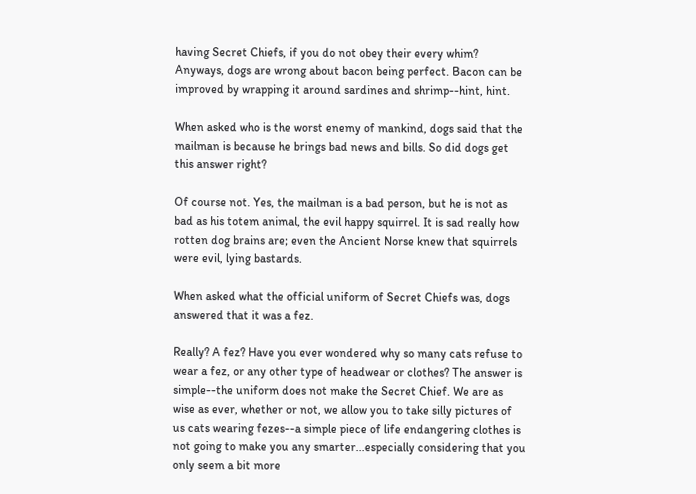having Secret Chiefs, if you do not obey their every whim?  Anyways, dogs are wrong about bacon being perfect. Bacon can be improved by wrapping it around sardines and shrimp--hint, hint.

When asked who is the worst enemy of mankind, dogs said that the mailman is because he brings bad news and bills. So did dogs get this answer right?

Of course not. Yes, the mailman is a bad person, but he is not as bad as his totem animal, the evil happy squirrel. It is sad really how rotten dog brains are; even the Ancient Norse knew that squirrels were evil, lying bastards.

When asked what the official uniform of Secret Chiefs was, dogs answered that it was a fez.

Really? A fez? Have you ever wondered why so many cats refuse to wear a fez, or any other type of headwear or clothes? The answer is simple--the uniform does not make the Secret Chief. We are as wise as ever, whether or not, we allow you to take silly pictures of us cats wearing fezes--a simple piece of life endangering clothes is not going to make you any smarter...especially considering that you only seem a bit more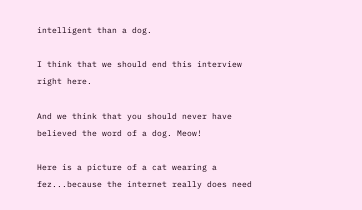intelligent than a dog.

I think that we should end this interview right here.

And we think that you should never have believed the word of a dog. Meow!

Here is a picture of a cat wearing a fez...because the internet really does need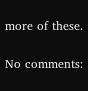more of these.

No comments: